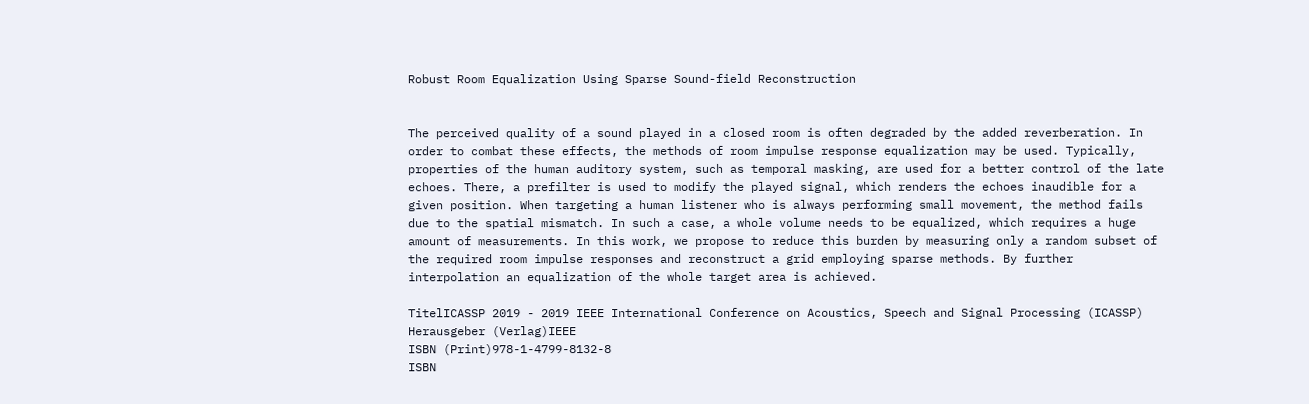Robust Room Equalization Using Sparse Sound-field Reconstruction


The perceived quality of a sound played in a closed room is often degraded by the added reverberation. In order to combat these effects, the methods of room impulse response equalization may be used. Typically, properties of the human auditory system, such as temporal masking, are used for a better control of the late echoes. There, a prefilter is used to modify the played signal, which renders the echoes inaudible for a given position. When targeting a human listener who is always performing small movement, the method fails due to the spatial mismatch. In such a case, a whole volume needs to be equalized, which requires a huge amount of measurements. In this work, we propose to reduce this burden by measuring only a random subset of the required room impulse responses and reconstruct a grid employing sparse methods. By further interpolation an equalization of the whole target area is achieved.

TitelICASSP 2019 - 2019 IEEE International Conference on Acoustics, Speech and Signal Processing (ICASSP)
Herausgeber (Verlag)IEEE
ISBN (Print)978-1-4799-8132-8
ISBN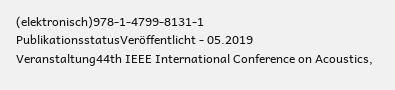(elektronisch)978-1-4799-8131-1
PublikationsstatusVeröffentlicht - 05.2019
Veranstaltung44th IEEE International Conference on Acoustics,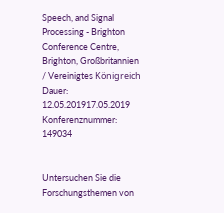Speech, and Signal Processing - Brighton Conference Centre, Brighton, Großbritannien / Vereinigtes Königreich
Dauer: 12.05.201917.05.2019
Konferenznummer: 149034


Untersuchen Sie die Forschungsthemen von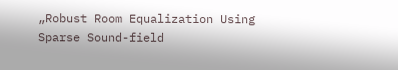„Robust Room Equalization Using Sparse Sound-field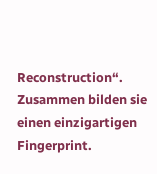Reconstruction“. Zusammen bilden sie einen einzigartigen Fingerprint.